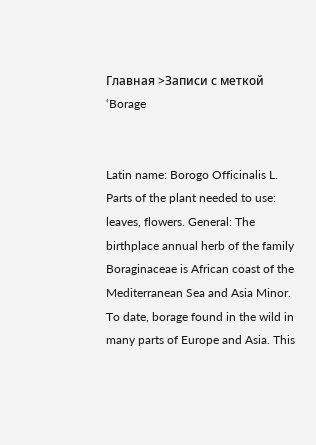Главная >Записи с меткой ‘Borage


Latin name: Borogo Officinalis L. Parts of the plant needed to use: leaves, flowers. General: The birthplace annual herb of the family Boraginaceae is African coast of the Mediterranean Sea and Asia Minor. To date, borage found in the wild in many parts of Europe and Asia. This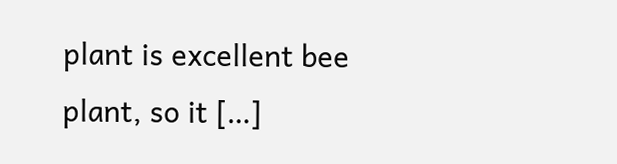plant is excellent bee plant, so it […]